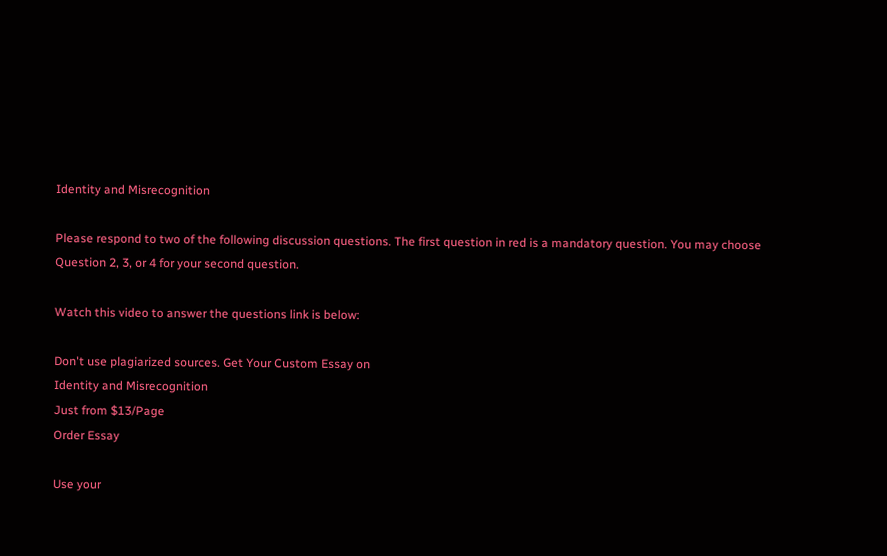Identity and Misrecognition

Please respond to two of the following discussion questions. The first question in red is a mandatory question. You may choose Question 2, 3, or 4 for your second question.

Watch this video to answer the questions link is below:

Don't use plagiarized sources. Get Your Custom Essay on
Identity and Misrecognition
Just from $13/Page
Order Essay

Use your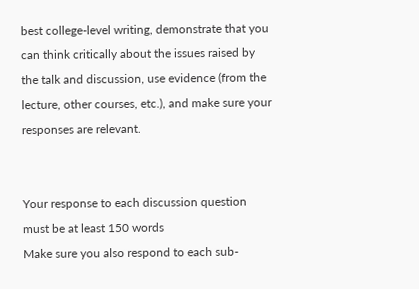best college-level writing, demonstrate that you can think critically about the issues raised by the talk and discussion, use evidence (from the lecture, other courses, etc.), and make sure your responses are relevant.


Your response to each discussion question must be at least 150 words
Make sure you also respond to each sub-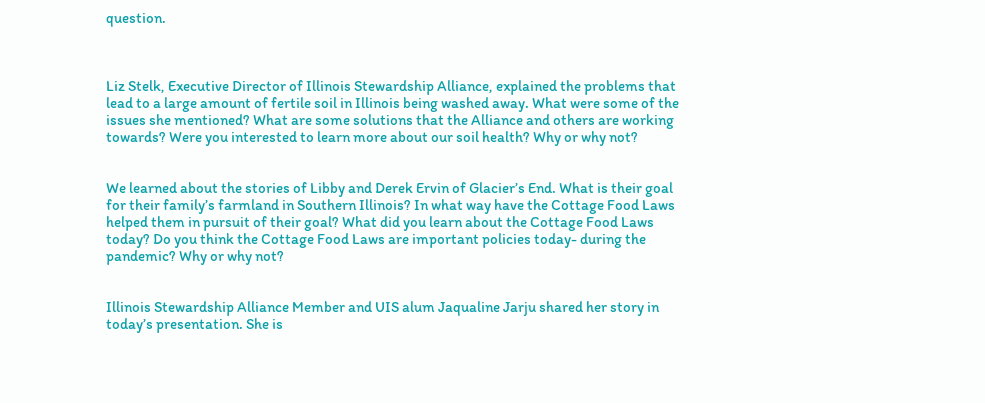question.



Liz Stelk, Executive Director of Illinois Stewardship Alliance, explained the problems that lead to a large amount of fertile soil in Illinois being washed away. What were some of the issues she mentioned? What are some solutions that the Alliance and others are working towards? Were you interested to learn more about our soil health? Why or why not?


We learned about the stories of Libby and Derek Ervin of Glacier’s End. What is their goal for their family’s farmland in Southern Illinois? In what way have the Cottage Food Laws helped them in pursuit of their goal? What did you learn about the Cottage Food Laws today? Do you think the Cottage Food Laws are important policies today- during the pandemic? Why or why not?


Illinois Stewardship Alliance Member and UIS alum Jaqualine Jarju shared her story in today’s presentation. She is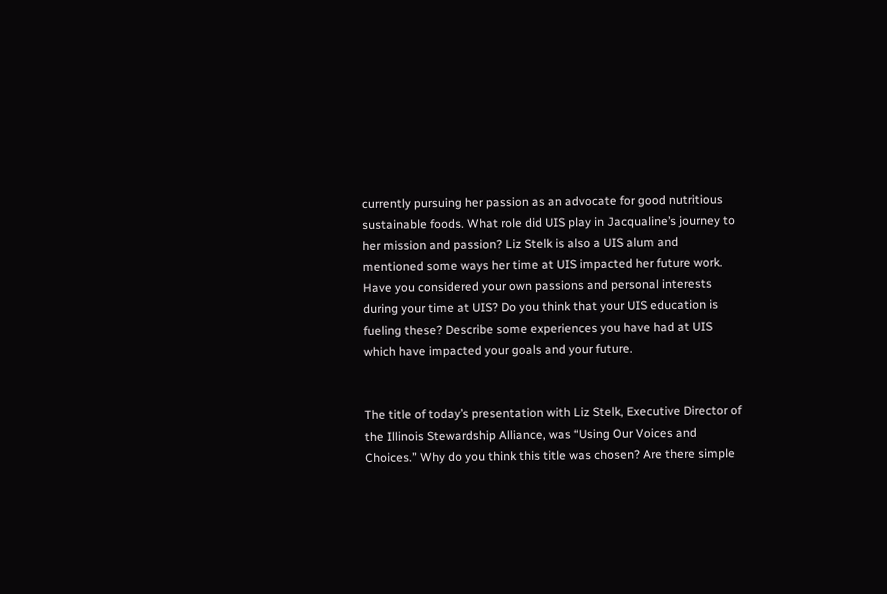currently pursuing her passion as an advocate for good nutritious sustainable foods. What role did UIS play in Jacqualine’s journey to her mission and passion? Liz Stelk is also a UIS alum and mentioned some ways her time at UIS impacted her future work. Have you considered your own passions and personal interests during your time at UIS? Do you think that your UIS education is fueling these? Describe some experiences you have had at UIS which have impacted your goals and your future.


The title of today’s presentation with Liz Stelk, Executive Director of the Illinois Stewardship Alliance, was “Using Our Voices and Choices.” Why do you think this title was chosen? Are there simple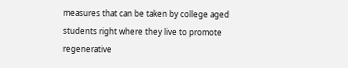measures that can be taken by college aged students right where they live to promote regenerative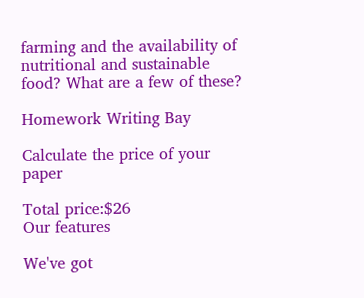farming and the availability of nutritional and sustainable food? What are a few of these?

Homework Writing Bay

Calculate the price of your paper

Total price:$26
Our features

We've got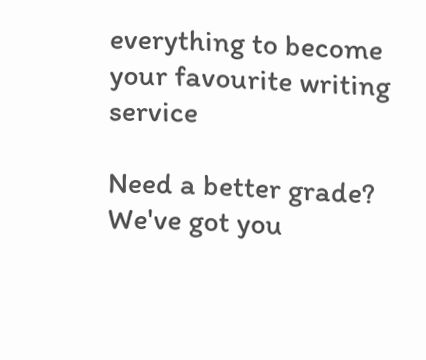everything to become your favourite writing service

Need a better grade?
We've got you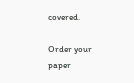covered.

Order your paper